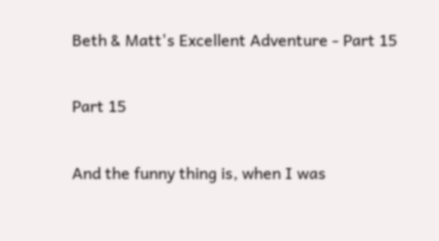Beth & Matt's Excellent Adventure - Part 15

Part 15

And the funny thing is, when I was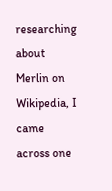researching about Merlin on Wikipedia, I came across one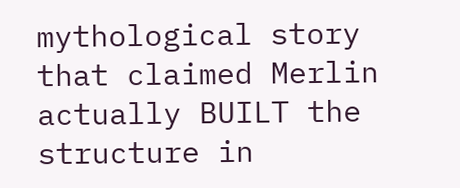mythological story that claimed Merlin actually BUILT the structure in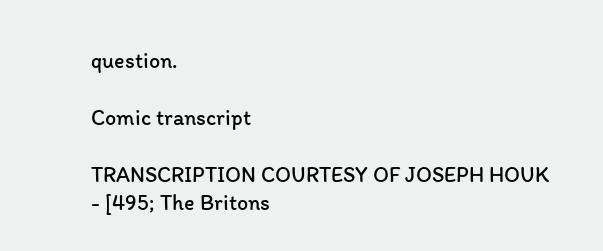question.

Comic transcript

TRANSCRIPTION COURTESY OF JOSEPH HOUK - [495; The Britons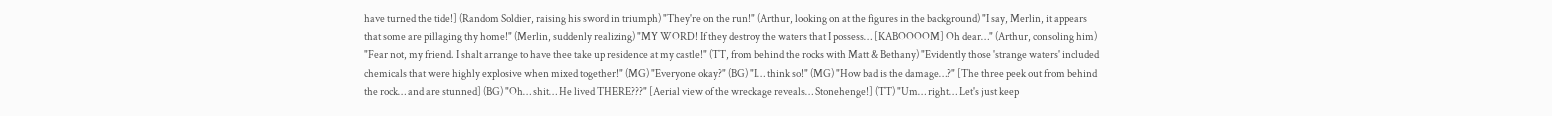have turned the tide!] (Random Soldier, raising his sword in triumph) "They're on the run!" (Arthur, looking on at the figures in the background) "I say, Merlin, it appears that some are pillaging thy home!" (Merlin, suddenly realizing) "MY WORD! If they destroy the waters that I possess… [KABOOOOM] Oh dear…" (Arthur, consoling him) "Fear not, my friend. I shalt arrange to have thee take up residence at my castle!" (TT, from behind the rocks with Matt & Bethany) "Evidently those 'strange waters' included chemicals that were highly explosive when mixed together!" (MG) "Everyone okay?" (BG) "I… think so!" (MG) "How bad is the damage…?" [The three peek out from behind the rock… and are stunned] (BG) "Oh… shit… He lived THERE???" [Aerial view of the wreckage reveals… Stonehenge!] (TT) "Um… right… Let's just keep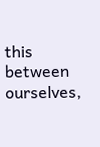this between ourselves,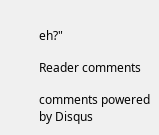eh?"

Reader comments

comments powered by Disqus